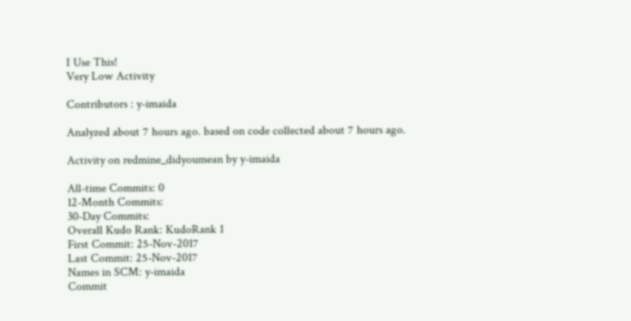I Use This!
Very Low Activity

Contributors : y-imaida

Analyzed about 7 hours ago. based on code collected about 7 hours ago.

Activity on redmine_didyoumean by y-imaida

All-time Commits: 0
12-Month Commits:
30-Day Commits:
Overall Kudo Rank: KudoRank 1
First Commit: 25-Nov-2017
Last Commit: 25-Nov-2017
Names in SCM: y-imaida
Commit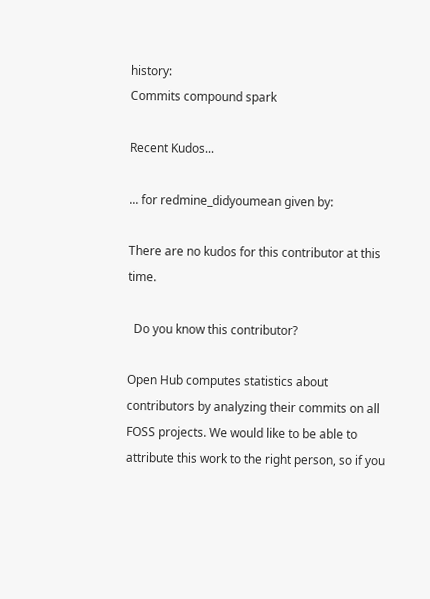history:
Commits compound spark

Recent Kudos...

... for redmine_didyoumean given by:

There are no kudos for this contributor at this time.

  Do you know this contributor?

Open Hub computes statistics about contributors by analyzing their commits on all FOSS projects. We would like to be able to attribute this work to the right person, so if you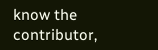know the contributor,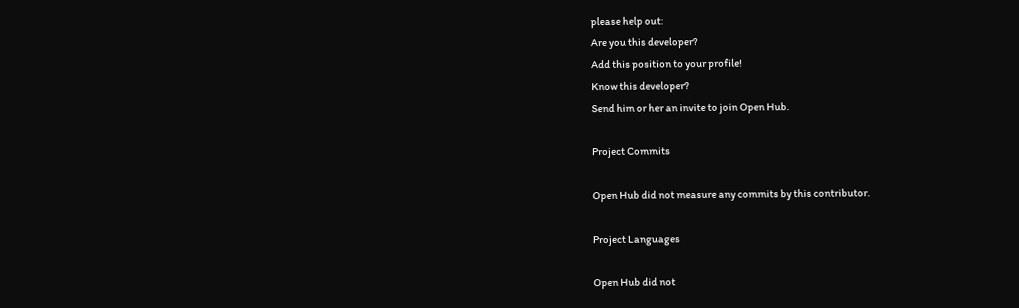please help out:
Are you this developer?
Add this position to your profile!
Know this developer?
Send him or her an invite to join Open Hub.

Project Commits

Open Hub did not measure any commits by this contributor.

Project Languages

Open Hub did not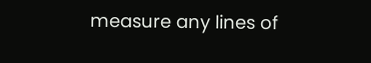measure any lines of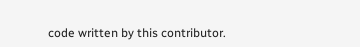code written by this contributor.